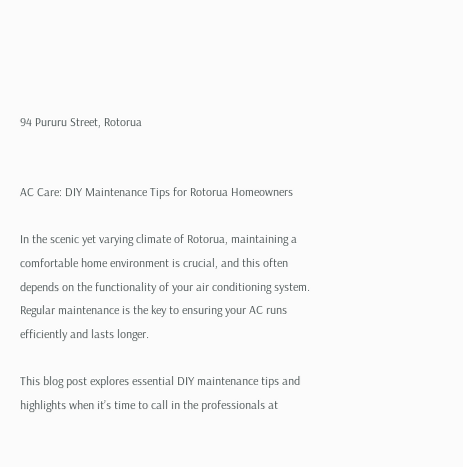94 Pururu Street, Rotorua


AC Care: DIY Maintenance Tips for Rotorua Homeowners

In the scenic yet varying climate of Rotorua, maintaining a comfortable home environment is crucial, and this often depends on the functionality of your air conditioning system. Regular maintenance is the key to ensuring your AC runs efficiently and lasts longer.

This blog post explores essential DIY maintenance tips and highlights when it’s time to call in the professionals at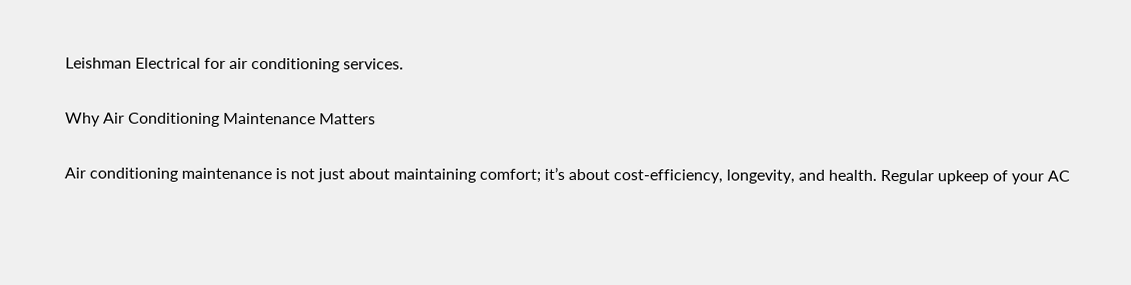Leishman Electrical for air conditioning services.

Why Air Conditioning Maintenance Matters

Air conditioning maintenance is not just about maintaining comfort; it’s about cost-efficiency, longevity, and health. Regular upkeep of your AC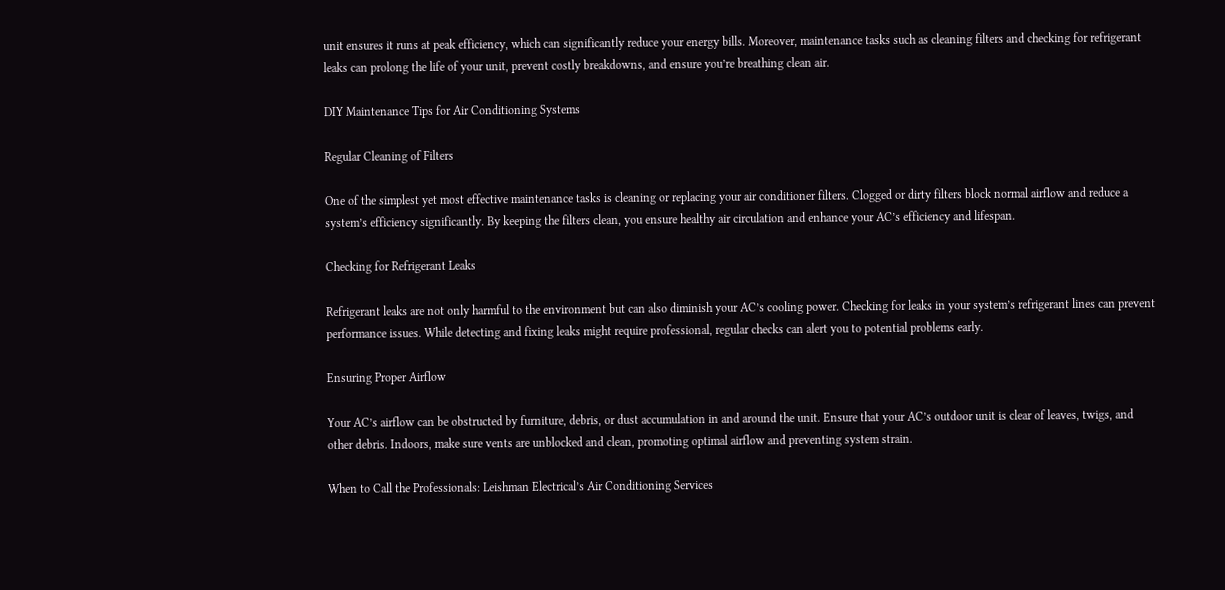unit ensures it runs at peak efficiency, which can significantly reduce your energy bills. Moreover, maintenance tasks such as cleaning filters and checking for refrigerant leaks can prolong the life of your unit, prevent costly breakdowns, and ensure you’re breathing clean air.

DIY Maintenance Tips for Air Conditioning Systems

Regular Cleaning of Filters

One of the simplest yet most effective maintenance tasks is cleaning or replacing your air conditioner filters. Clogged or dirty filters block normal airflow and reduce a system’s efficiency significantly. By keeping the filters clean, you ensure healthy air circulation and enhance your AC’s efficiency and lifespan.

Checking for Refrigerant Leaks

Refrigerant leaks are not only harmful to the environment but can also diminish your AC’s cooling power. Checking for leaks in your system’s refrigerant lines can prevent performance issues. While detecting and fixing leaks might require professional, regular checks can alert you to potential problems early.

Ensuring Proper Airflow

Your AC’s airflow can be obstructed by furniture, debris, or dust accumulation in and around the unit. Ensure that your AC’s outdoor unit is clear of leaves, twigs, and other debris. Indoors, make sure vents are unblocked and clean, promoting optimal airflow and preventing system strain.

When to Call the Professionals: Leishman Electrical’s Air Conditioning Services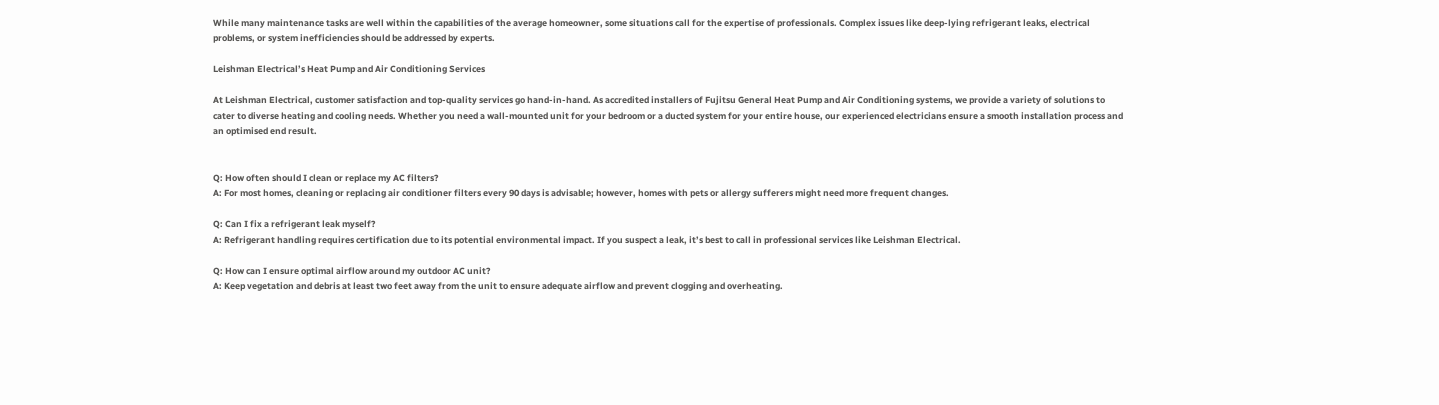While many maintenance tasks are well within the capabilities of the average homeowner, some situations call for the expertise of professionals. Complex issues like deep-lying refrigerant leaks, electrical problems, or system inefficiencies should be addressed by experts.

Leishman Electrical’s Heat Pump and Air Conditioning Services

At Leishman Electrical, customer satisfaction and top-quality services go hand-in-hand. As accredited installers of Fujitsu General Heat Pump and Air Conditioning systems, we provide a variety of solutions to cater to diverse heating and cooling needs. Whether you need a wall-mounted unit for your bedroom or a ducted system for your entire house, our experienced electricians ensure a smooth installation process and an optimised end result.


Q: How often should I clean or replace my AC filters?
A: For most homes, cleaning or replacing air conditioner filters every 90 days is advisable; however, homes with pets or allergy sufferers might need more frequent changes.

Q: Can I fix a refrigerant leak myself?
A: Refrigerant handling requires certification due to its potential environmental impact. If you suspect a leak, it’s best to call in professional services like Leishman Electrical.

Q: How can I ensure optimal airflow around my outdoor AC unit?
A: Keep vegetation and debris at least two feet away from the unit to ensure adequate airflow and prevent clogging and overheating.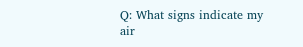Q: What signs indicate my air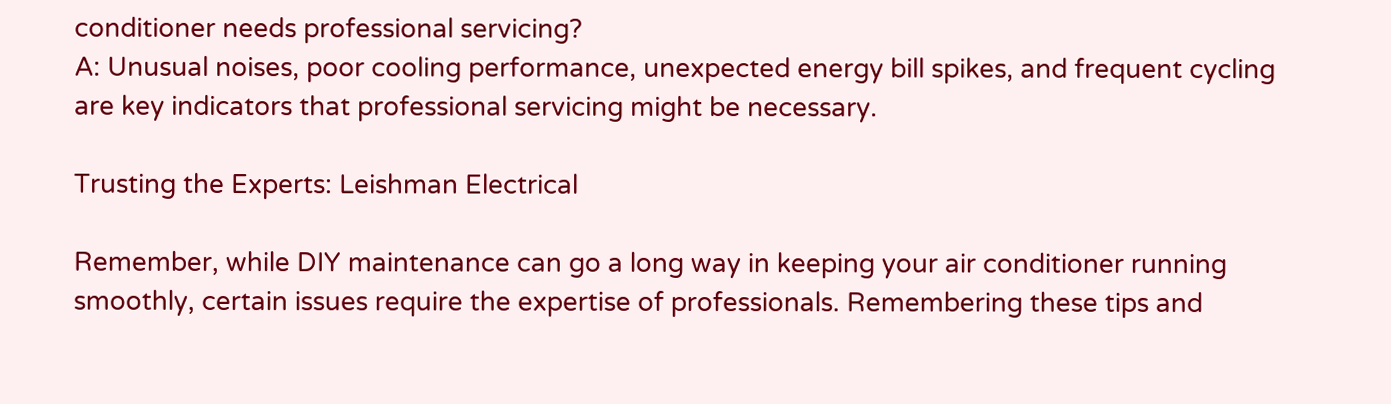conditioner needs professional servicing?
A: Unusual noises, poor cooling performance, unexpected energy bill spikes, and frequent cycling are key indicators that professional servicing might be necessary.

Trusting the Experts: Leishman Electrical

Remember, while DIY maintenance can go a long way in keeping your air conditioner running smoothly, certain issues require the expertise of professionals. Remembering these tips and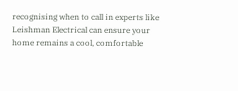recognising when to call in experts like Leishman Electrical can ensure your home remains a cool, comfortable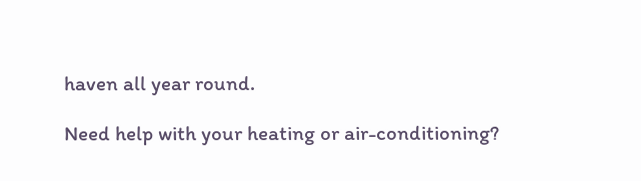haven all year round.

Need help with your heating or air-conditioning?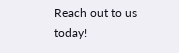Reach out to us today!